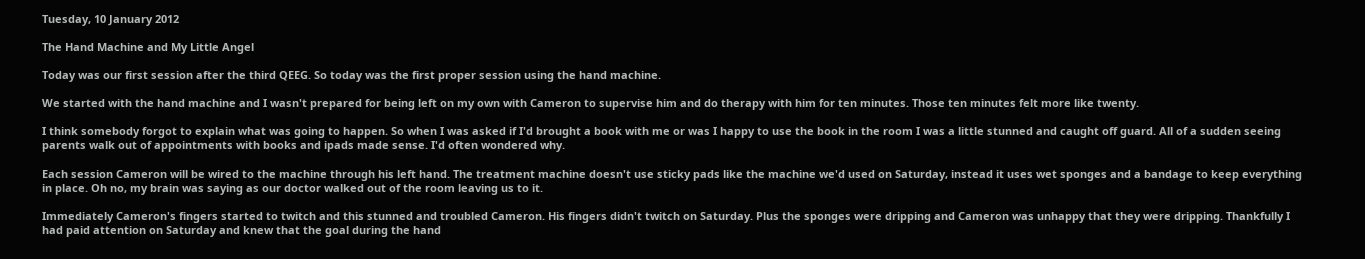Tuesday, 10 January 2012

The Hand Machine and My Little Angel

Today was our first session after the third QEEG. So today was the first proper session using the hand machine.

We started with the hand machine and I wasn't prepared for being left on my own with Cameron to supervise him and do therapy with him for ten minutes. Those ten minutes felt more like twenty.

I think somebody forgot to explain what was going to happen. So when I was asked if I'd brought a book with me or was I happy to use the book in the room I was a little stunned and caught off guard. All of a sudden seeing parents walk out of appointments with books and ipads made sense. I'd often wondered why.

Each session Cameron will be wired to the machine through his left hand. The treatment machine doesn't use sticky pads like the machine we'd used on Saturday, instead it uses wet sponges and a bandage to keep everything in place. Oh no, my brain was saying as our doctor walked out of the room leaving us to it.

Immediately Cameron's fingers started to twitch and this stunned and troubled Cameron. His fingers didn't twitch on Saturday. Plus the sponges were dripping and Cameron was unhappy that they were dripping. Thankfully I had paid attention on Saturday and knew that the goal during the hand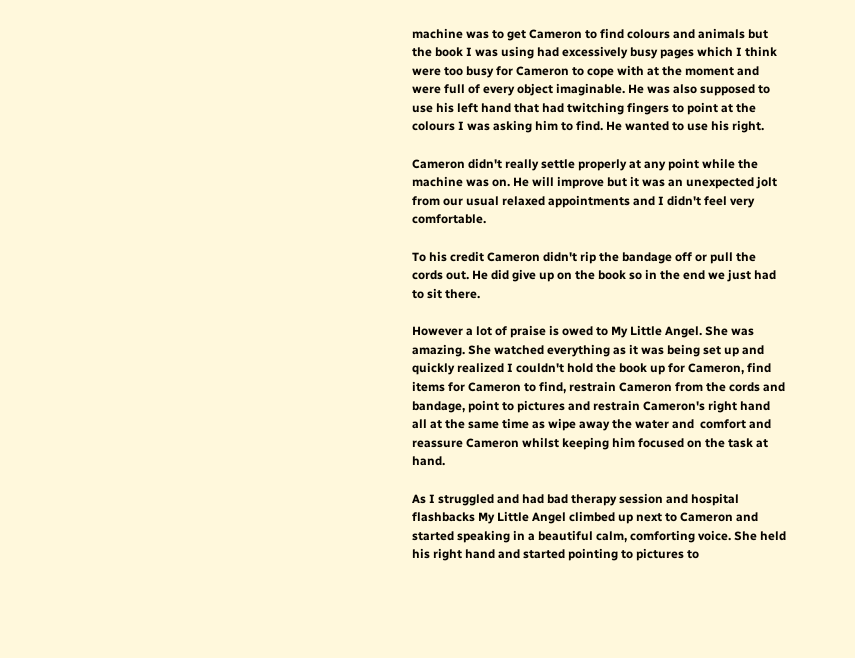machine was to get Cameron to find colours and animals but the book I was using had excessively busy pages which I think were too busy for Cameron to cope with at the moment and were full of every object imaginable. He was also supposed to use his left hand that had twitching fingers to point at the colours I was asking him to find. He wanted to use his right.

Cameron didn't really settle properly at any point while the machine was on. He will improve but it was an unexpected jolt from our usual relaxed appointments and I didn't feel very comfortable.

To his credit Cameron didn't rip the bandage off or pull the cords out. He did give up on the book so in the end we just had to sit there.

However a lot of praise is owed to My Little Angel. She was amazing. She watched everything as it was being set up and quickly realized I couldn't hold the book up for Cameron, find items for Cameron to find, restrain Cameron from the cords and bandage, point to pictures and restrain Cameron's right hand all at the same time as wipe away the water and  comfort and reassure Cameron whilst keeping him focused on the task at hand.

As I struggled and had bad therapy session and hospital flashbacks My Little Angel climbed up next to Cameron and started speaking in a beautiful calm, comforting voice. She held his right hand and started pointing to pictures to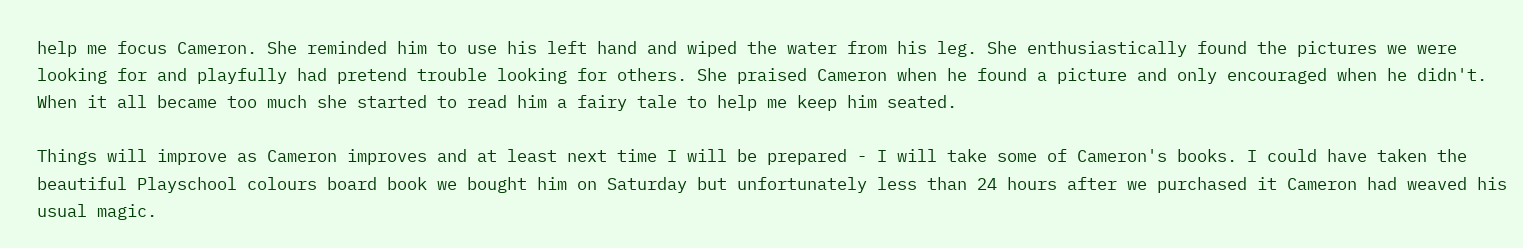help me focus Cameron. She reminded him to use his left hand and wiped the water from his leg. She enthusiastically found the pictures we were looking for and playfully had pretend trouble looking for others. She praised Cameron when he found a picture and only encouraged when he didn't. When it all became too much she started to read him a fairy tale to help me keep him seated.

Things will improve as Cameron improves and at least next time I will be prepared - I will take some of Cameron's books. I could have taken the beautiful Playschool colours board book we bought him on Saturday but unfortunately less than 24 hours after we purchased it Cameron had weaved his usual magic.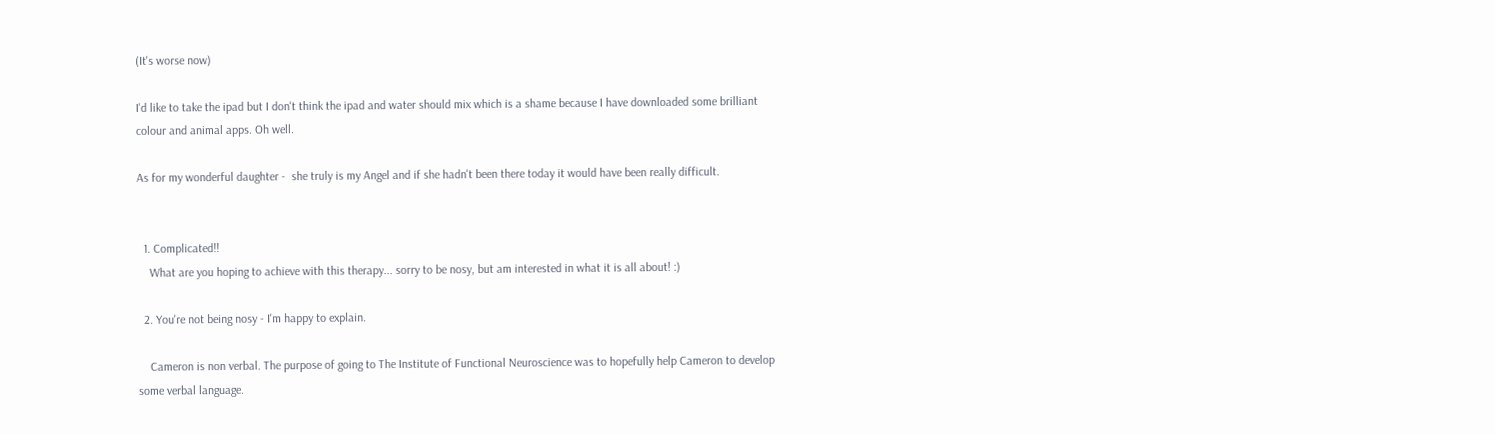(It's worse now)

I'd like to take the ipad but I don't think the ipad and water should mix which is a shame because I have downloaded some brilliant colour and animal apps. Oh well.

As for my wonderful daughter -  she truly is my Angel and if she hadn't been there today it would have been really difficult.


  1. Complicated!!
    What are you hoping to achieve with this therapy... sorry to be nosy, but am interested in what it is all about! :)

  2. You're not being nosy - I'm happy to explain.

    Cameron is non verbal. The purpose of going to The Institute of Functional Neuroscience was to hopefully help Cameron to develop some verbal language.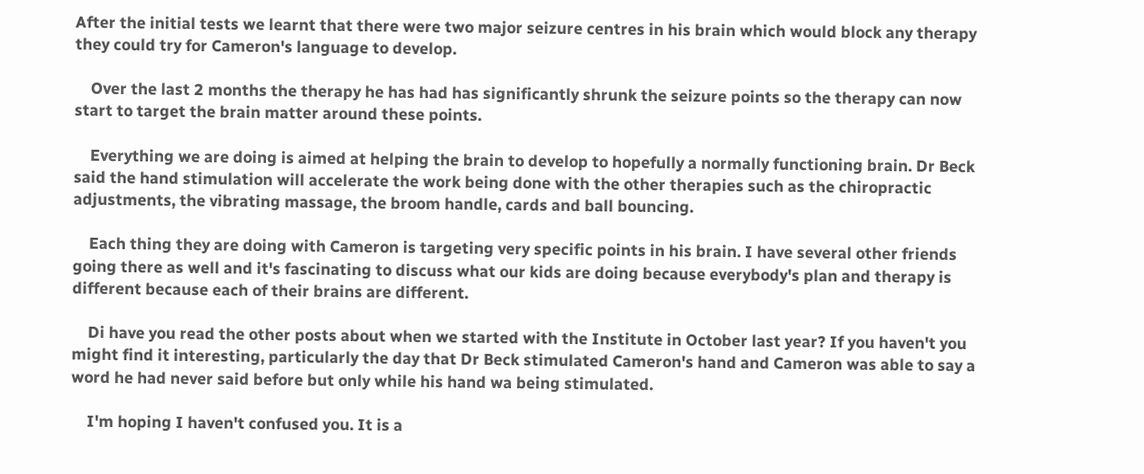After the initial tests we learnt that there were two major seizure centres in his brain which would block any therapy they could try for Cameron's language to develop.

    Over the last 2 months the therapy he has had has significantly shrunk the seizure points so the therapy can now start to target the brain matter around these points.

    Everything we are doing is aimed at helping the brain to develop to hopefully a normally functioning brain. Dr Beck said the hand stimulation will accelerate the work being done with the other therapies such as the chiropractic adjustments, the vibrating massage, the broom handle, cards and ball bouncing.

    Each thing they are doing with Cameron is targeting very specific points in his brain. I have several other friends going there as well and it's fascinating to discuss what our kids are doing because everybody's plan and therapy is different because each of their brains are different.

    Di have you read the other posts about when we started with the Institute in October last year? If you haven't you might find it interesting, particularly the day that Dr Beck stimulated Cameron's hand and Cameron was able to say a word he had never said before but only while his hand wa being stimulated.

    I'm hoping I haven't confused you. It is a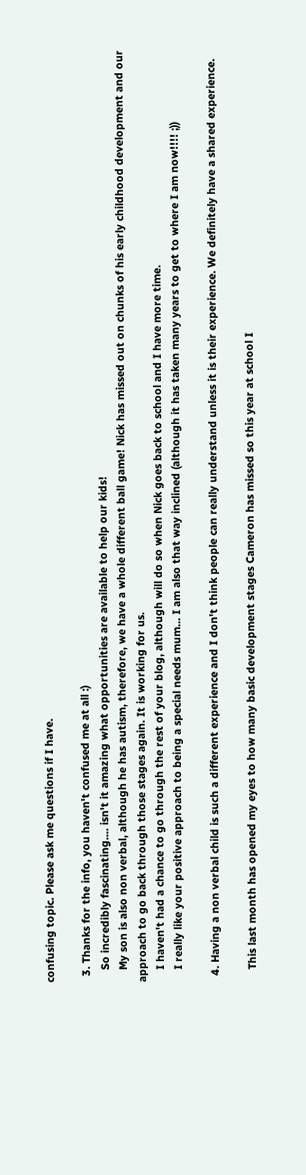confusing topic. Please ask me questions if I have.

  3. Thanks for the info, you haven't confused me at all :)
    So incredibly fascinating.... isn't it amazing what opportunities are available to help our kids!
    My son is also non verbal, although he has autism, therefore, we have a whole different ball game! Nick has missed out on chunks of his early childhood development and our approach to go back through those stages again. It is working for us.
    I haven't had a chance to go through the rest of your blog, although will do so when Nick goes back to school and I have more time.
    I really like your positive approach to being a special needs mum... I am also that way inclined (although it has taken many years to get to where I am now!!!! ;))

  4. Having a non verbal child is such a different experience and I don't think people can really understand unless it is their experience. We definitely have a shared experience.

    This last month has opened my eyes to how many basic development stages Cameron has missed so this year at school I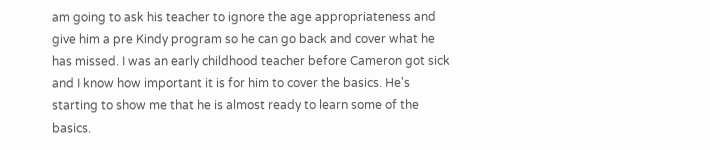am going to ask his teacher to ignore the age appropriateness and give him a pre Kindy program so he can go back and cover what he has missed. I was an early childhood teacher before Cameron got sick and I know how important it is for him to cover the basics. He's starting to show me that he is almost ready to learn some of the basics.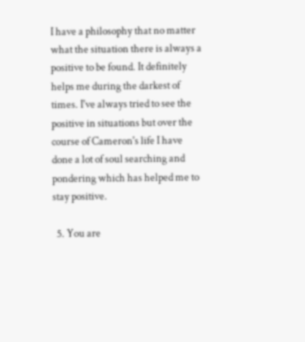I have a philosophy that no matter what the situation there is always a positive to be found. It definitely helps me during the darkest of times. I've always tried to see the positive in situations but over the course of Cameron's life I have done a lot of soul searching and pondering which has helped me to stay positive.

  5. You are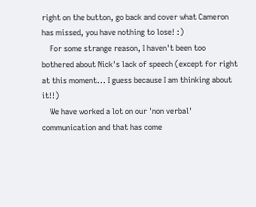right on the button, go back and cover what Cameron has missed, you have nothing to lose! :)
    For some strange reason, I haven't been too bothered about Nick's lack of speech (except for right at this moment... I guess because I am thinking about it!!)
    We have worked a lot on our 'non verbal' communication and that has come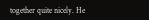together quite nicely. He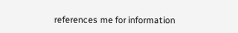references me for information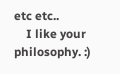etc etc..
    I like your philosophy. :)